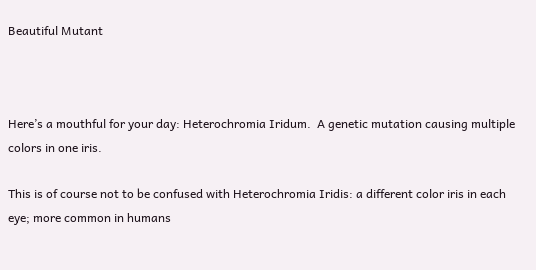Beautiful Mutant



Here’s a mouthful for your day: Heterochromia Iridum.  A genetic mutation causing multiple colors in one iris.

This is of course not to be confused with Heterochromia Iridis: a different color iris in each eye; more common in humans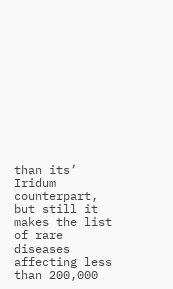than its’ Iridum counterpart, but still it makes the list of rare diseases affecting less than 200,000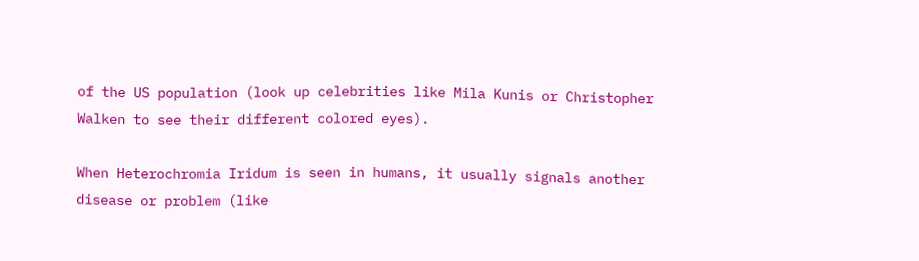of the US population (look up celebrities like Mila Kunis or Christopher Walken to see their different colored eyes).

When Heterochromia Iridum is seen in humans, it usually signals another disease or problem (like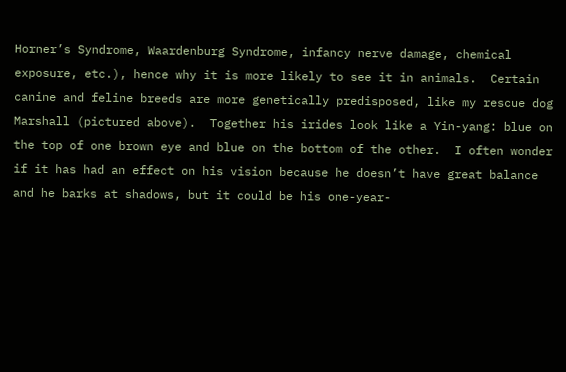Horner’s Syndrome, Waardenburg Syndrome, infancy nerve damage, chemical exposure, etc.), hence why it is more likely to see it in animals.  Certain canine and feline breeds are more genetically predisposed, like my rescue dog Marshall (pictured above).  Together his irides look like a Yin-yang: blue on the top of one brown eye and blue on the bottom of the other.  I often wonder if it has had an effect on his vision because he doesn’t have great balance and he barks at shadows, but it could be his one-year-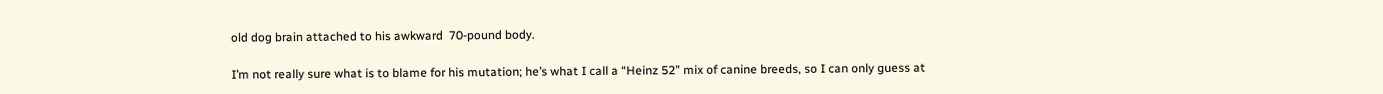old dog brain attached to his awkward  70-pound body.

I’m not really sure what is to blame for his mutation; he’s what I call a “Heinz 52” mix of canine breeds, so I can only guess at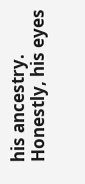his ancestry.  Honestly, his eyes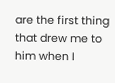are the first thing that drew me to him when I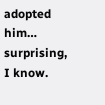adopted him… surprising, I know.